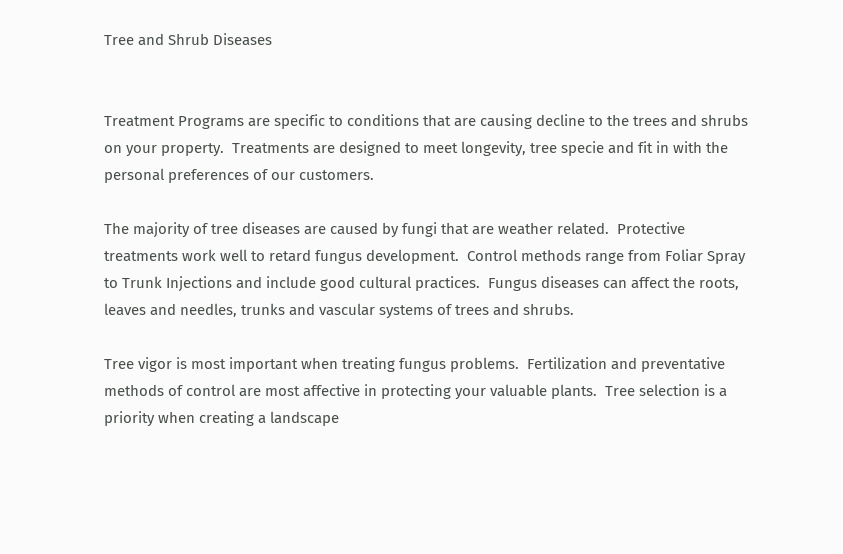Tree and Shrub Diseases


Treatment Programs are specific to conditions that are causing decline to the trees and shrubs on your property.  Treatments are designed to meet longevity, tree specie and fit in with the personal preferences of our customers.

The majority of tree diseases are caused by fungi that are weather related.  Protective treatments work well to retard fungus development.  Control methods range from Foliar Spray to Trunk Injections and include good cultural practices.  Fungus diseases can affect the roots, leaves and needles, trunks and vascular systems of trees and shrubs.

Tree vigor is most important when treating fungus problems.  Fertilization and preventative methods of control are most affective in protecting your valuable plants.  Tree selection is a priority when creating a landscape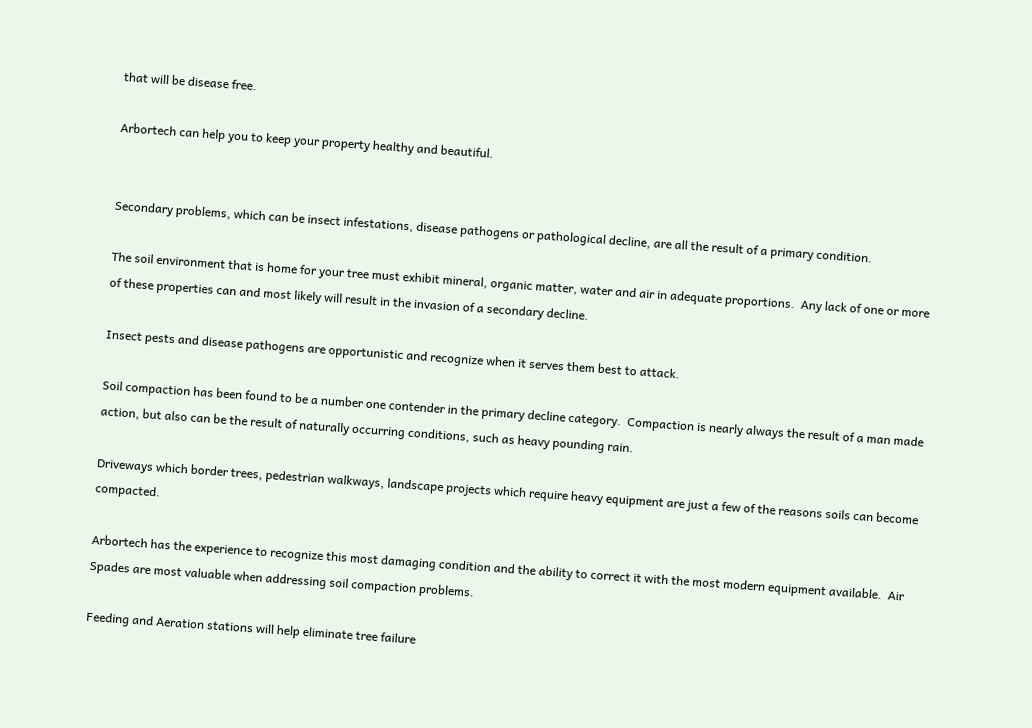that will be disease free.

Arbortech can help you to keep your property healthy and beautiful.


Secondary problems, which can be insect infestations, disease pathogens or pathological decline, are all the result of a primary condition.

The soil environment that is home for your tree must exhibit mineral, organic matter, water and air in adequate proportions.  Any lack of one or more of these properties can and most likely will result in the invasion of a secondary decline.

Insect pests and disease pathogens are opportunistic and recognize when it serves them best to attack.

Soil compaction has been found to be a number one contender in the primary decline category.  Compaction is nearly always the result of a man made action, but also can be the result of naturally occurring conditions, such as heavy pounding rain.

Driveways which border trees, pedestrian walkways, landscape projects which require heavy equipment are just a few of the reasons soils can become compacted.

Arbortech has the experience to recognize this most damaging condition and the ability to correct it with the most modern equipment available.  Air Spades are most valuable when addressing soil compaction problems.

Feeding and Aeration stations will help eliminate tree failure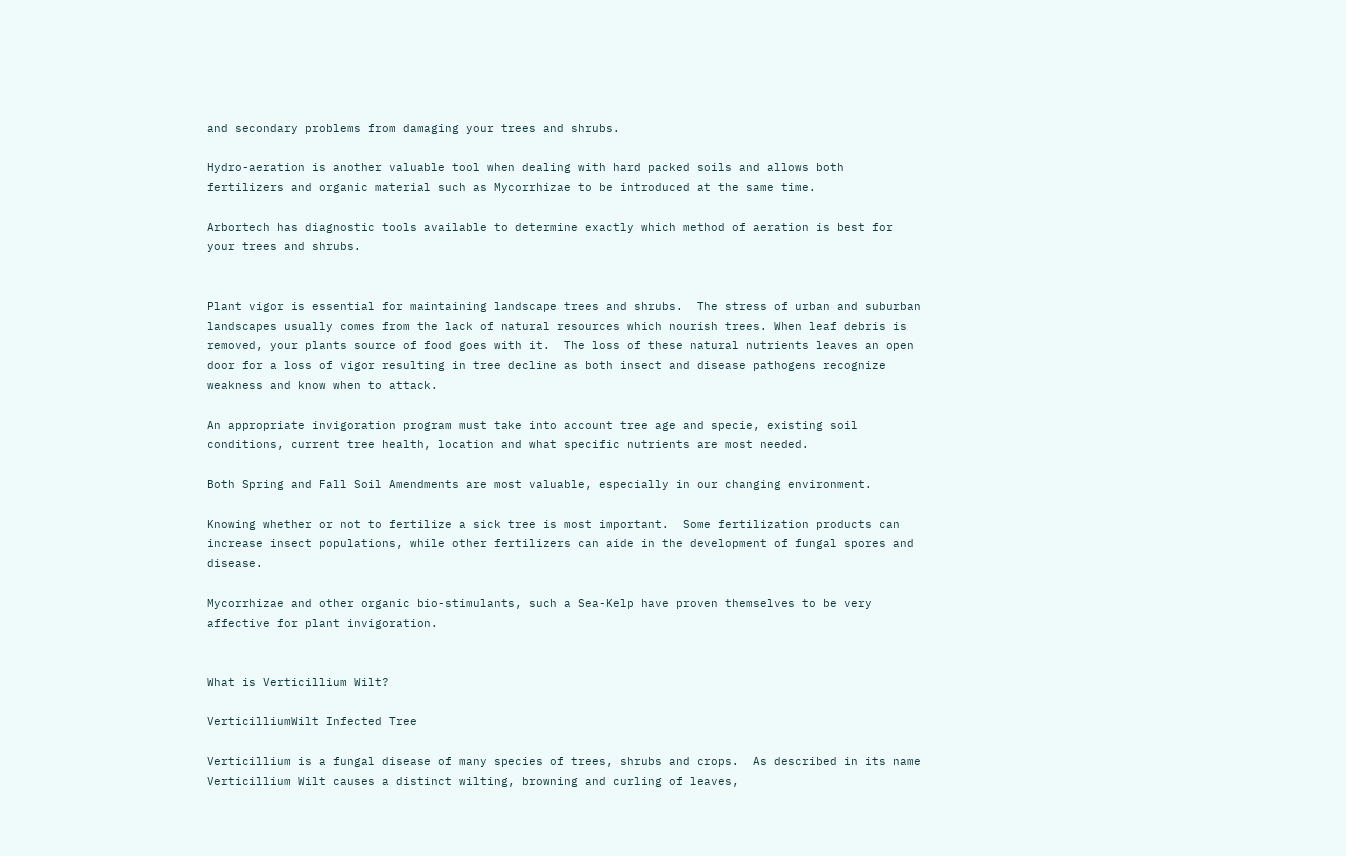and secondary problems from damaging your trees and shrubs.

Hydro-aeration is another valuable tool when dealing with hard packed soils and allows both fertilizers and organic material such as Mycorrhizae to be introduced at the same time.

Arbortech has diagnostic tools available to determine exactly which method of aeration is best for your trees and shrubs.


Plant vigor is essential for maintaining landscape trees and shrubs.  The stress of urban and suburban landscapes usually comes from the lack of natural resources which nourish trees. When leaf debris is removed, your plants source of food goes with it.  The loss of these natural nutrients leaves an open door for a loss of vigor resulting in tree decline as both insect and disease pathogens recognize weakness and know when to attack.

An appropriate invigoration program must take into account tree age and specie, existing soil conditions, current tree health, location and what specific nutrients are most needed.

Both Spring and Fall Soil Amendments are most valuable, especially in our changing environment.

Knowing whether or not to fertilize a sick tree is most important.  Some fertilization products can increase insect populations, while other fertilizers can aide in the development of fungal spores and disease.

Mycorrhizae and other organic bio-stimulants, such a Sea-Kelp have proven themselves to be very affective for plant invigoration.


What is Verticillium Wilt?

VerticilliumWilt Infected Tree

Verticillium is a fungal disease of many species of trees, shrubs and crops.  As described in its name Verticillium Wilt causes a distinct wilting, browning and curling of leaves,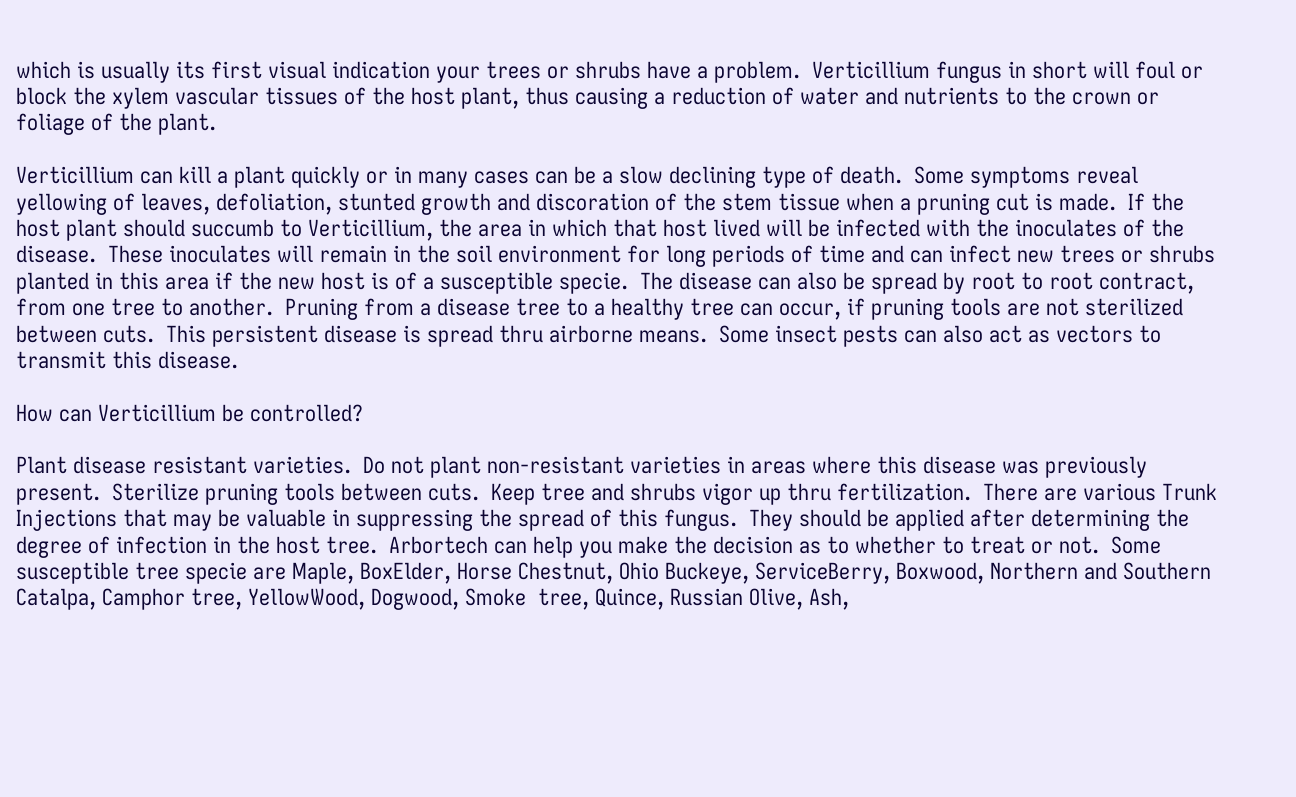which is usually its first visual indication your trees or shrubs have a problem.  Verticillium fungus in short will foul or block the xylem vascular tissues of the host plant, thus causing a reduction of water and nutrients to the crown or foliage of the plant.

Verticillium can kill a plant quickly or in many cases can be a slow declining type of death.  Some symptoms reveal yellowing of leaves, defoliation, stunted growth and discoration of the stem tissue when a pruning cut is made.  If the host plant should succumb to Verticillium, the area in which that host lived will be infected with the inoculates of the disease.  These inoculates will remain in the soil environment for long periods of time and can infect new trees or shrubs planted in this area if the new host is of a susceptible specie.  The disease can also be spread by root to root contract, from one tree to another.  Pruning from a disease tree to a healthy tree can occur, if pruning tools are not sterilized between cuts.  This persistent disease is spread thru airborne means.  Some insect pests can also act as vectors to transmit this disease.

How can Verticillium be controlled?

Plant disease resistant varieties.  Do not plant non-resistant varieties in areas where this disease was previously present.  Sterilize pruning tools between cuts.  Keep tree and shrubs vigor up thru fertilization.  There are various Trunk Injections that may be valuable in suppressing the spread of this fungus.  They should be applied after determining the degree of infection in the host tree.  Arbortech can help you make the decision as to whether to treat or not.  Some susceptible tree specie are Maple, BoxElder, Horse Chestnut, Ohio Buckeye, ServiceBerry, Boxwood, Northern and Southern Catalpa, Camphor tree, YellowWood, Dogwood, Smoke  tree, Quince, Russian Olive, Ash,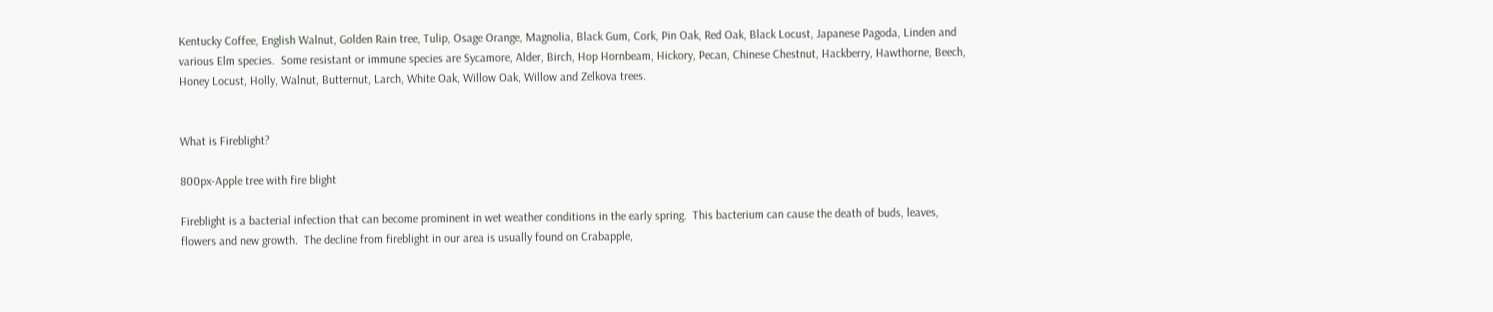Kentucky Coffee, English Walnut, Golden Rain tree, Tulip, Osage Orange, Magnolia, Black Gum, Cork, Pin Oak, Red Oak, Black Locust, Japanese Pagoda, Linden and various Elm species.  Some resistant or immune species are Sycamore, Alder, Birch, Hop Hornbeam, Hickory, Pecan, Chinese Chestnut, Hackberry, Hawthorne, Beech, Honey Locust, Holly, Walnut, Butternut, Larch, White Oak, Willow Oak, Willow and Zelkova trees.


What is Fireblight?

800px-Apple tree with fire blight

Fireblight is a bacterial infection that can become prominent in wet weather conditions in the early spring.  This bacterium can cause the death of buds, leaves, flowers and new growth.  The decline from fireblight in our area is usually found on Crabapple,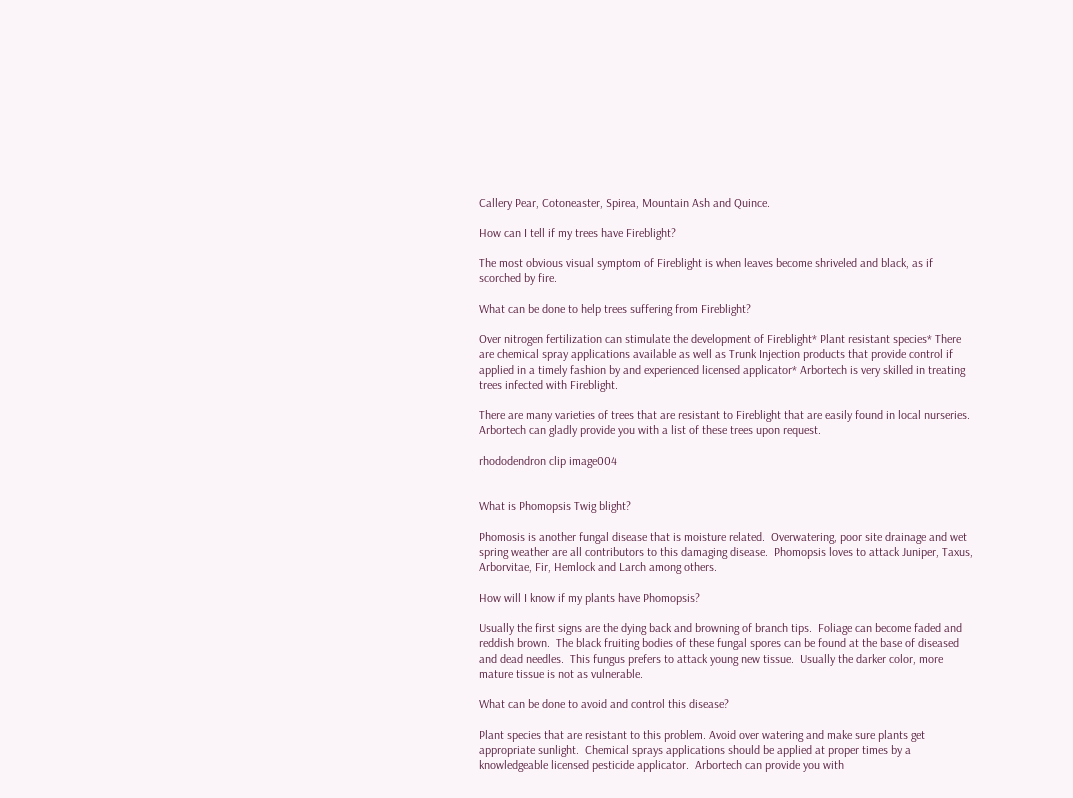Callery Pear, Cotoneaster, Spirea, Mountain Ash and Quince.

How can I tell if my trees have Fireblight?

The most obvious visual symptom of Fireblight is when leaves become shriveled and black, as if scorched by fire.

What can be done to help trees suffering from Fireblight?

Over nitrogen fertilization can stimulate the development of Fireblight* Plant resistant species* There are chemical spray applications available as well as Trunk Injection products that provide control if applied in a timely fashion by and experienced licensed applicator* Arbortech is very skilled in treating trees infected with Fireblight.

There are many varieties of trees that are resistant to Fireblight that are easily found in local nurseries.  Arbortech can gladly provide you with a list of these trees upon request.

rhododendron clip image004


What is Phomopsis Twig blight?

Phomosis is another fungal disease that is moisture related.  Overwatering, poor site drainage and wet spring weather are all contributors to this damaging disease.  Phomopsis loves to attack Juniper, Taxus, Arborvitae, Fir, Hemlock and Larch among others.

How will I know if my plants have Phomopsis?

Usually the first signs are the dying back and browning of branch tips.  Foliage can become faded and reddish brown.  The black fruiting bodies of these fungal spores can be found at the base of diseased and dead needles.  This fungus prefers to attack young new tissue.  Usually the darker color, more mature tissue is not as vulnerable.

What can be done to avoid and control this disease?

Plant species that are resistant to this problem. Avoid over watering and make sure plants get appropriate sunlight.  Chemical sprays applications should be applied at proper times by a knowledgeable licensed pesticide applicator.  Arbortech can provide you with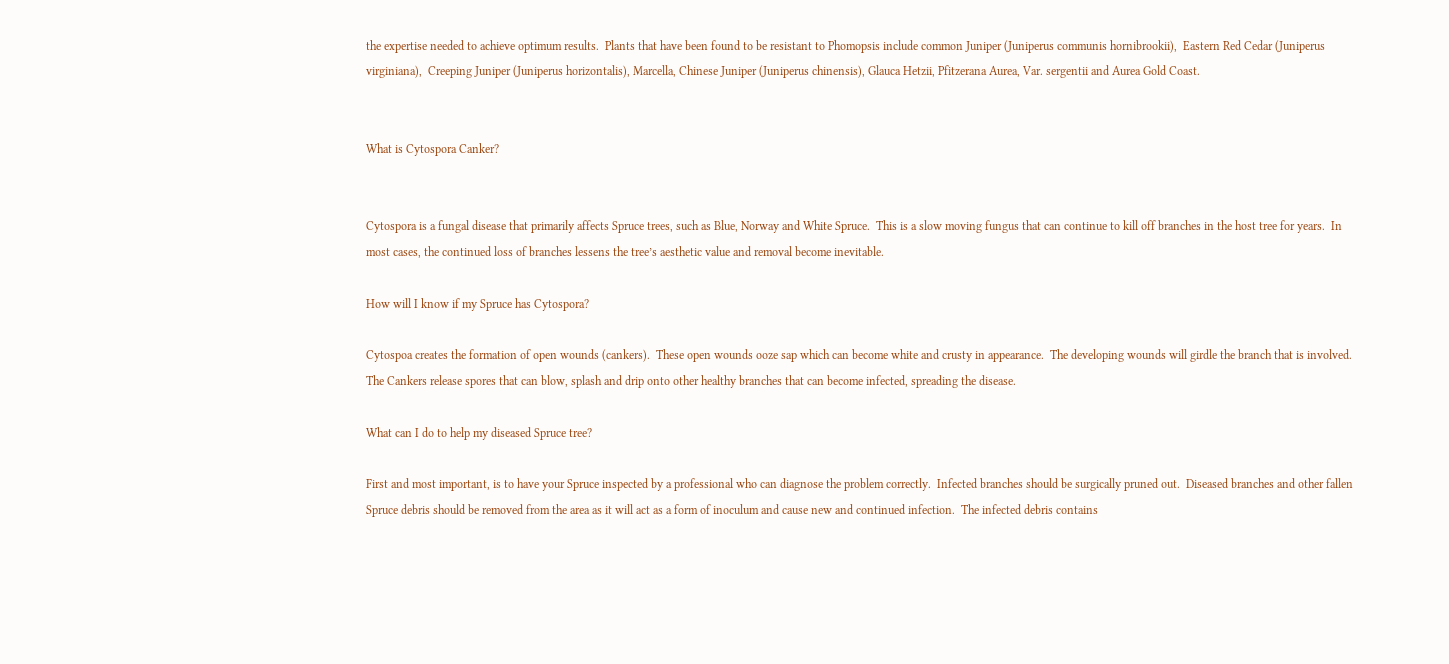the expertise needed to achieve optimum results.  Plants that have been found to be resistant to Phomopsis include common Juniper (Juniperus communis hornibrookii),  Eastern Red Cedar (Juniperus virginiana),  Creeping Juniper (Juniperus horizontalis), Marcella, Chinese Juniper (Juniperus chinensis), Glauca Hetzii, Pfitzerana Aurea, Var. sergentii and Aurea Gold Coast.


What is Cytospora Canker?


Cytospora is a fungal disease that primarily affects Spruce trees, such as Blue, Norway and White Spruce.  This is a slow moving fungus that can continue to kill off branches in the host tree for years.  In most cases, the continued loss of branches lessens the tree’s aesthetic value and removal become inevitable.

How will I know if my Spruce has Cytospora?

Cytospoa creates the formation of open wounds (cankers).  These open wounds ooze sap which can become white and crusty in appearance.  The developing wounds will girdle the branch that is involved.  The Cankers release spores that can blow, splash and drip onto other healthy branches that can become infected, spreading the disease.

What can I do to help my diseased Spruce tree?

First and most important, is to have your Spruce inspected by a professional who can diagnose the problem correctly.  Infected branches should be surgically pruned out.  Diseased branches and other fallen Spruce debris should be removed from the area as it will act as a form of inoculum and cause new and continued infection.  The infected debris contains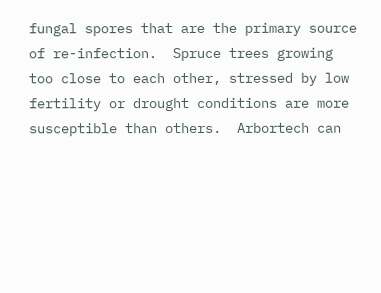fungal spores that are the primary source of re-infection.  Spruce trees growing too close to each other, stressed by low fertility or drought conditions are more susceptible than others.  Arbortech can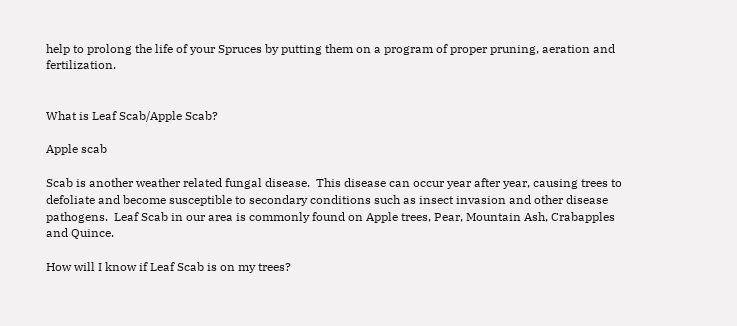help to prolong the life of your Spruces by putting them on a program of proper pruning, aeration and fertilization.


What is Leaf Scab/Apple Scab?

Apple scab

Scab is another weather related fungal disease.  This disease can occur year after year, causing trees to defoliate and become susceptible to secondary conditions such as insect invasion and other disease pathogens.  Leaf Scab in our area is commonly found on Apple trees, Pear, Mountain Ash, Crabapples and Quince.

How will I know if Leaf Scab is on my trees?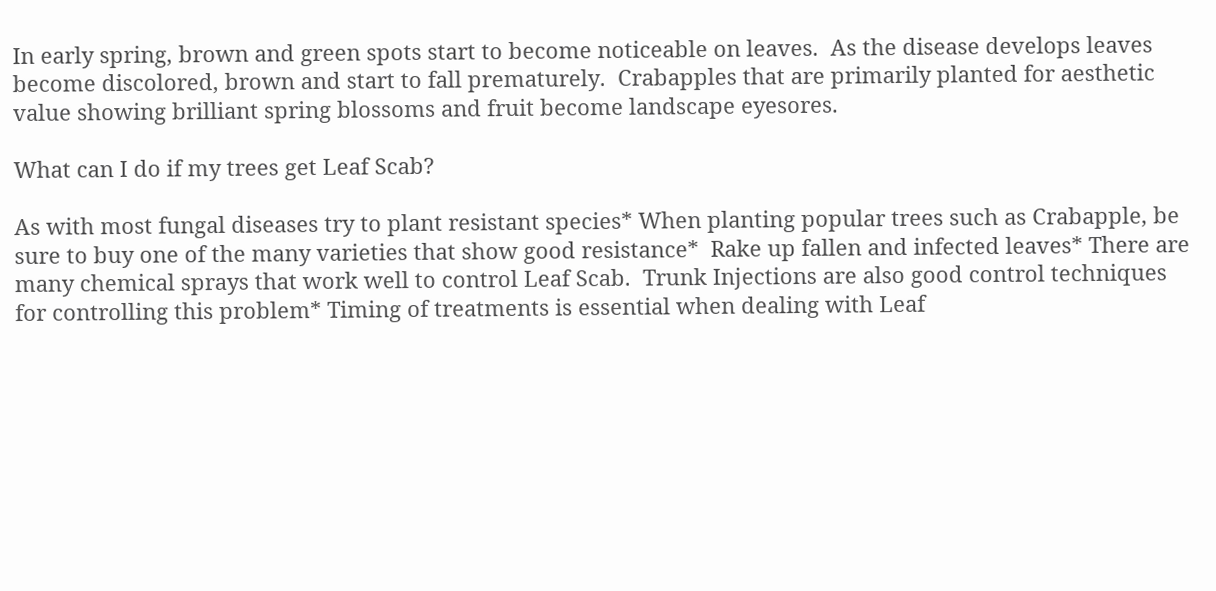In early spring, brown and green spots start to become noticeable on leaves.  As the disease develops leaves become discolored, brown and start to fall prematurely.  Crabapples that are primarily planted for aesthetic value showing brilliant spring blossoms and fruit become landscape eyesores.

What can I do if my trees get Leaf Scab?

As with most fungal diseases try to plant resistant species* When planting popular trees such as Crabapple, be sure to buy one of the many varieties that show good resistance*  Rake up fallen and infected leaves* There are many chemical sprays that work well to control Leaf Scab.  Trunk Injections are also good control techniques for controlling this problem* Timing of treatments is essential when dealing with Leaf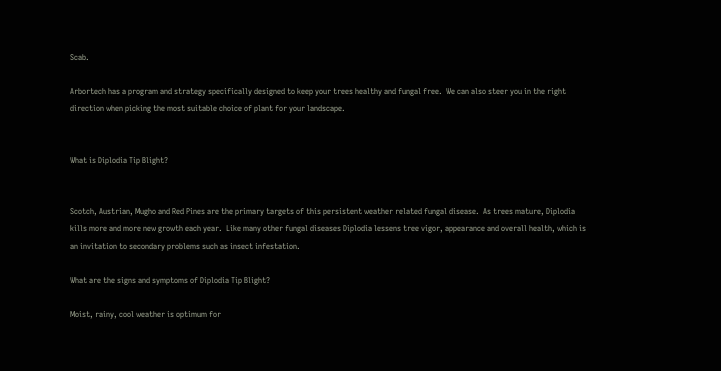Scab.

Arbortech has a program and strategy specifically designed to keep your trees healthy and fungal free.  We can also steer you in the right direction when picking the most suitable choice of plant for your landscape.


What is Diplodia Tip Blight?


Scotch, Austrian, Mugho and Red Pines are the primary targets of this persistent weather related fungal disease.  As trees mature, Diplodia kills more and more new growth each year.  Like many other fungal diseases Diplodia lessens tree vigor, appearance and overall health, which is an invitation to secondary problems such as insect infestation.

What are the signs and symptoms of Diplodia Tip Blight?

Moist, rainy, cool weather is optimum for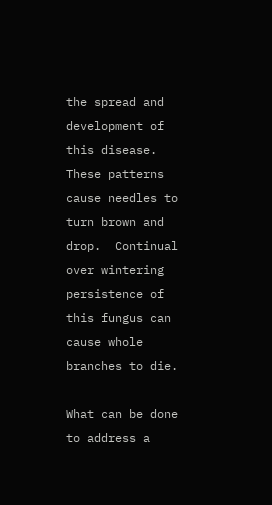the spread and development of this disease.  These patterns cause needles to turn brown and drop.  Continual over wintering persistence of this fungus can cause whole branches to die.

What can be done to address a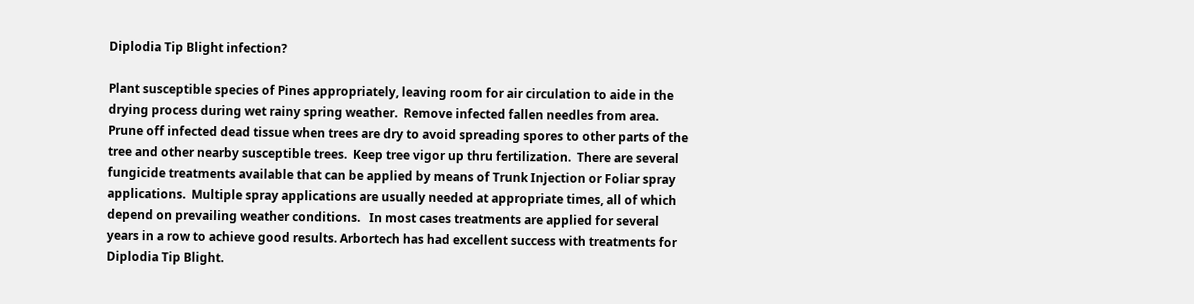Diplodia Tip Blight infection?

Plant susceptible species of Pines appropriately, leaving room for air circulation to aide in the drying process during wet rainy spring weather.  Remove infected fallen needles from area.  Prune off infected dead tissue when trees are dry to avoid spreading spores to other parts of the tree and other nearby susceptible trees.  Keep tree vigor up thru fertilization.  There are several fungicide treatments available that can be applied by means of Trunk Injection or Foliar spray applications.  Multiple spray applications are usually needed at appropriate times, all of which depend on prevailing weather conditions.   In most cases treatments are applied for several years in a row to achieve good results. Arbortech has had excellent success with treatments for Diplodia Tip Blight.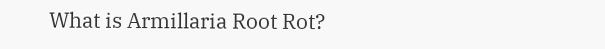What is Armillaria Root Rot?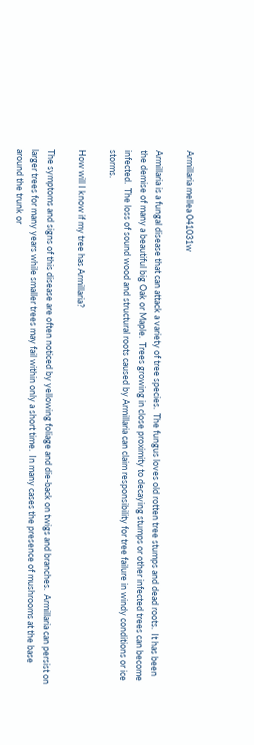Armillaria mellea 041031w

Armillaria is a fungal disease that can attack a variety of tree species.  The fungus loves old rotten tree stumps and dead roots.  It has been the demise of many a beautiful big Oak or Maple.  Trees growing in close proximity to decaying stumps or other infected trees can become infected.  The loss of sound wood and structural roots caused by Armillaria can claim responsibility for tree failure in windy conditions or ice storms.

How will I know if my tree has Armillaria?

The symptoms and signs of this disease are often noticed by yellowing foliage and die-back on twigs and branches.  Armillaria can persist on larger trees for many years while smaller trees may fail within only a short time.  In many cases the presence of mushrooms at the base around the trunk or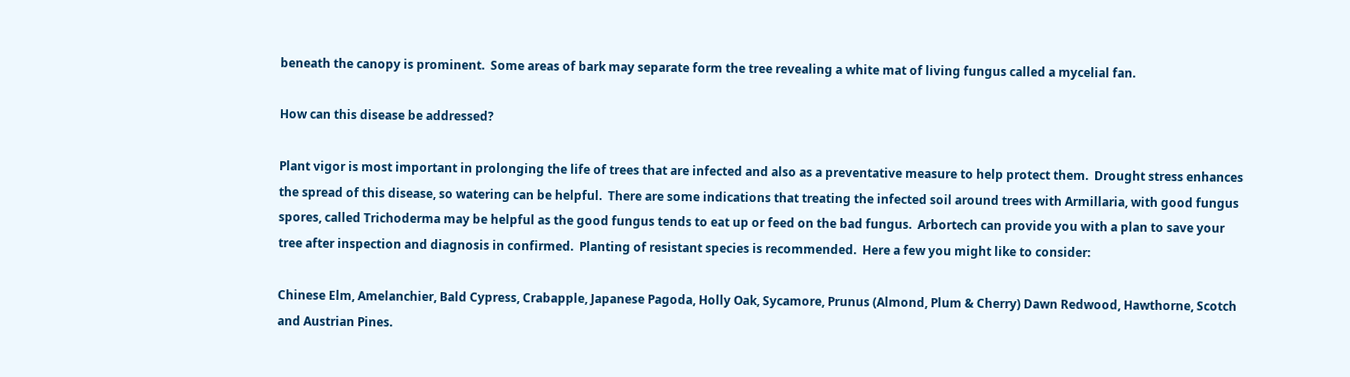beneath the canopy is prominent.  Some areas of bark may separate form the tree revealing a white mat of living fungus called a mycelial fan.

How can this disease be addressed?

Plant vigor is most important in prolonging the life of trees that are infected and also as a preventative measure to help protect them.  Drought stress enhances the spread of this disease, so watering can be helpful.  There are some indications that treating the infected soil around trees with Armillaria, with good fungus spores, called Trichoderma may be helpful as the good fungus tends to eat up or feed on the bad fungus.  Arbortech can provide you with a plan to save your tree after inspection and diagnosis in confirmed.  Planting of resistant species is recommended.  Here a few you might like to consider:

Chinese Elm, Amelanchier, Bald Cypress, Crabapple, Japanese Pagoda, Holly Oak, Sycamore, Prunus (Almond, Plum & Cherry) Dawn Redwood, Hawthorne, Scotch and Austrian Pines.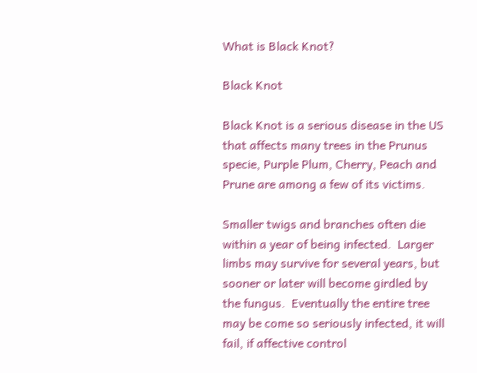What is Black Knot?

Black Knot

Black Knot is a serious disease in the US that affects many trees in the Prunus specie, Purple Plum, Cherry, Peach and Prune are among a few of its victims.

Smaller twigs and branches often die within a year of being infected.  Larger limbs may survive for several years, but sooner or later will become girdled by the fungus.  Eventually the entire tree may be come so seriously infected, it will fail, if affective control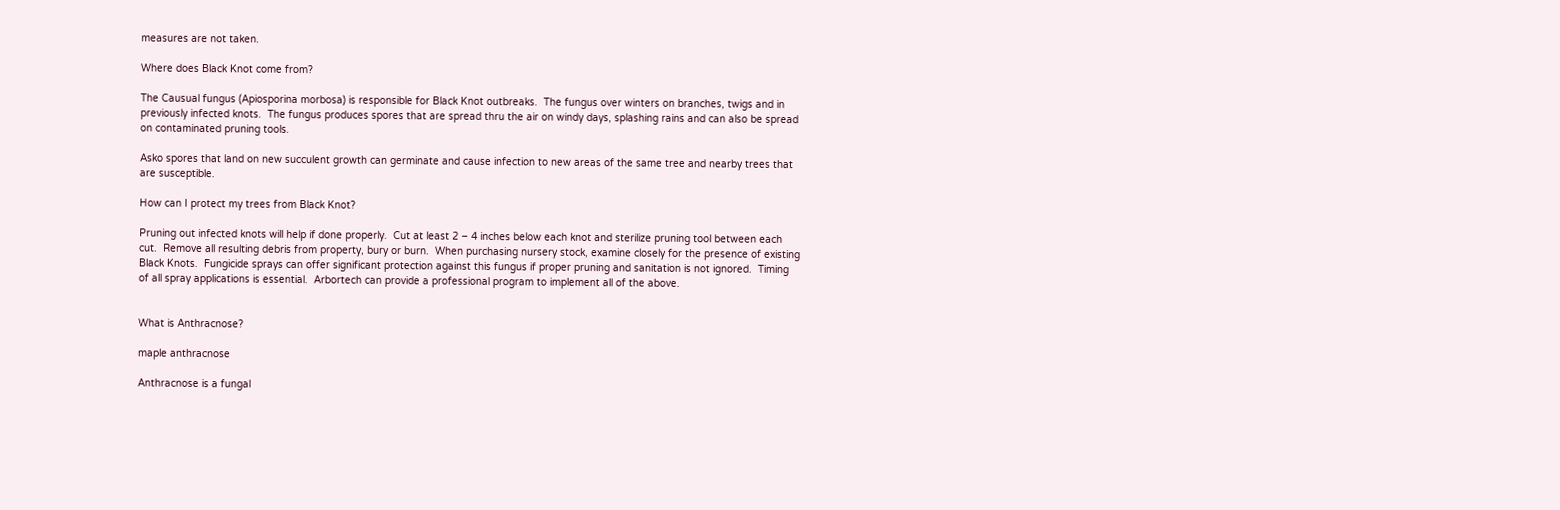measures are not taken.

Where does Black Knot come from?

The Causual fungus (Apiosporina morbosa) is responsible for Black Knot outbreaks.  The fungus over winters on branches, twigs and in previously infected knots.  The fungus produces spores that are spread thru the air on windy days, splashing rains and can also be spread on contaminated pruning tools.

Asko spores that land on new succulent growth can germinate and cause infection to new areas of the same tree and nearby trees that are susceptible.

How can I protect my trees from Black Knot?

Pruning out infected knots will help if done properly.  Cut at least 2 – 4 inches below each knot and sterilize pruning tool between each cut.  Remove all resulting debris from property, bury or burn.  When purchasing nursery stock, examine closely for the presence of existing Black Knots.  Fungicide sprays can offer significant protection against this fungus if proper pruning and sanitation is not ignored.  Timing of all spray applications is essential.  Arbortech can provide a professional program to implement all of the above.


What is Anthracnose?

maple anthracnose

Anthracnose is a fungal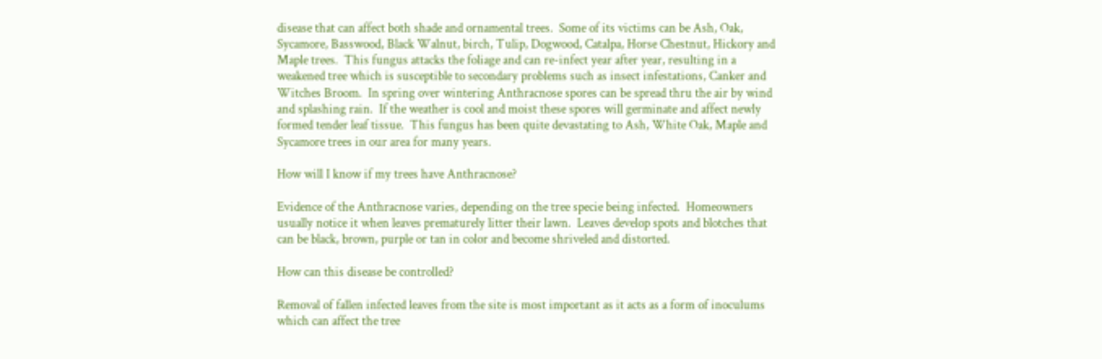disease that can affect both shade and ornamental trees.  Some of its victims can be Ash, Oak, Sycamore, Basswood, Black Walnut, birch, Tulip, Dogwood, Catalpa, Horse Chestnut, Hickory and Maple trees.  This fungus attacks the foliage and can re-infect year after year, resulting in a weakened tree which is susceptible to secondary problems such as insect infestations, Canker and Witches Broom.  In spring over wintering Anthracnose spores can be spread thru the air by wind and splashing rain.  If the weather is cool and moist these spores will germinate and affect newly formed tender leaf tissue.  This fungus has been quite devastating to Ash, White Oak, Maple and Sycamore trees in our area for many years.

How will I know if my trees have Anthracnose?

Evidence of the Anthracnose varies, depending on the tree specie being infected.  Homeowners usually notice it when leaves prematurely litter their lawn.  Leaves develop spots and blotches that can be black, brown, purple or tan in color and become shriveled and distorted.

How can this disease be controlled?

Removal of fallen infected leaves from the site is most important as it acts as a form of inoculums which can affect the tree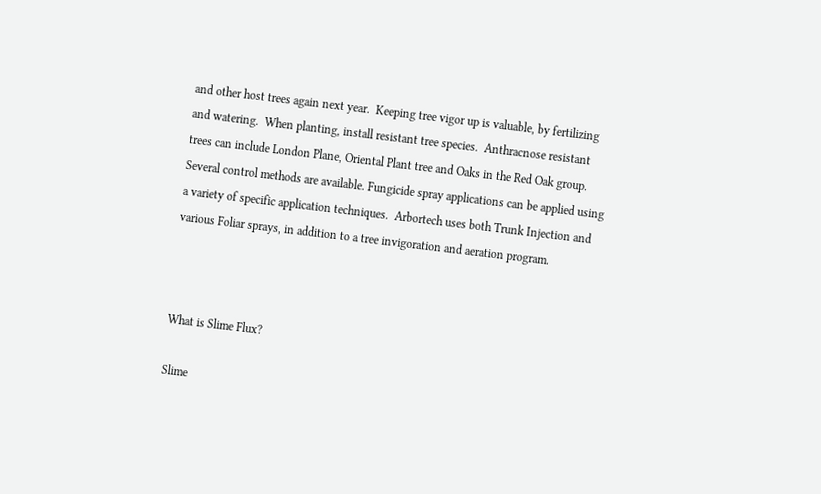and other host trees again next year.  Keeping tree vigor up is valuable, by fertilizing and watering.  When planting, install resistant tree species.  Anthracnose resistant trees can include London Plane, Oriental Plant tree and Oaks in the Red Oak group.  Several control methods are available. Fungicide spray applications can be applied using a variety of specific application techniques.  Arbortech uses both Trunk Injection and various Foliar sprays, in addition to a tree invigoration and aeration program.



What is Slime Flux?

Slime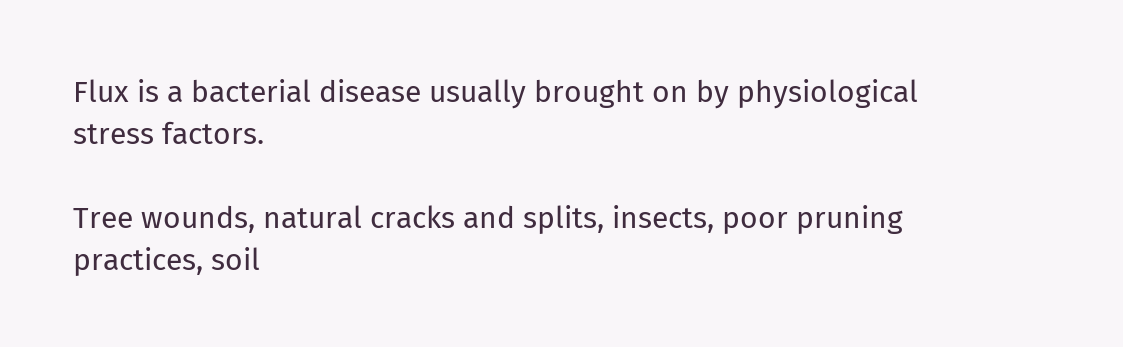Flux is a bacterial disease usually brought on by physiological stress factors.

Tree wounds, natural cracks and splits, insects, poor pruning practices, soil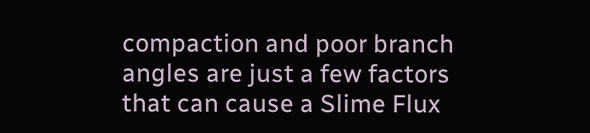compaction and poor branch angles are just a few factors that can cause a Slime Flux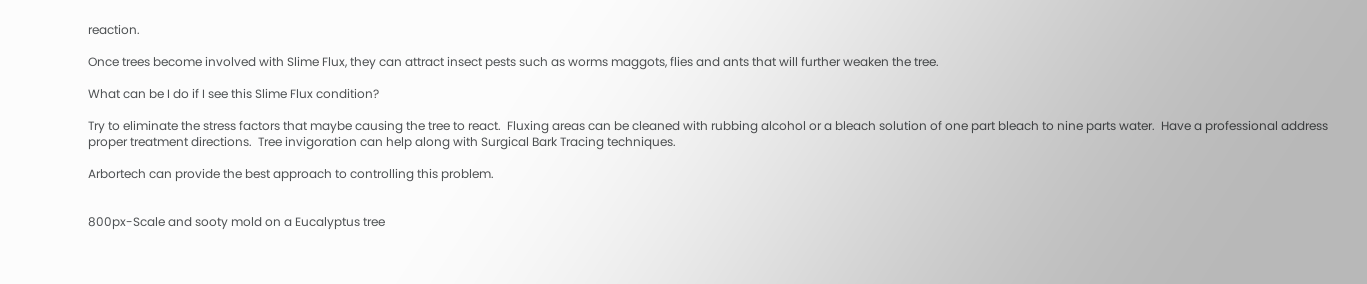reaction.

Once trees become involved with Slime Flux, they can attract insect pests such as worms maggots, flies and ants that will further weaken the tree.

What can be I do if I see this Slime Flux condition?

Try to eliminate the stress factors that maybe causing the tree to react.  Fluxing areas can be cleaned with rubbing alcohol or a bleach solution of one part bleach to nine parts water.  Have a professional address proper treatment directions.  Tree invigoration can help along with Surgical Bark Tracing techniques.

Arbortech can provide the best approach to controlling this problem.


800px-Scale and sooty mold on a Eucalyptus tree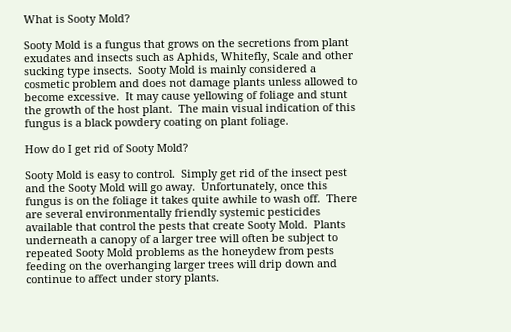What is Sooty Mold?

Sooty Mold is a fungus that grows on the secretions from plant exudates and insects such as Aphids, Whitefly, Scale and other sucking type insects.  Sooty Mold is mainly considered a cosmetic problem and does not damage plants unless allowed to become excessive.  It may cause yellowing of foliage and stunt the growth of the host plant.  The main visual indication of this fungus is a black powdery coating on plant foliage.

How do I get rid of Sooty Mold?

Sooty Mold is easy to control.  Simply get rid of the insect pest and the Sooty Mold will go away.  Unfortunately, once this fungus is on the foliage it takes quite awhile to wash off.  There are several environmentally friendly systemic pesticides available that control the pests that create Sooty Mold.  Plants underneath a canopy of a larger tree will often be subject to repeated Sooty Mold problems as the honeydew from pests feeding on the overhanging larger trees will drip down and continue to affect under story plants.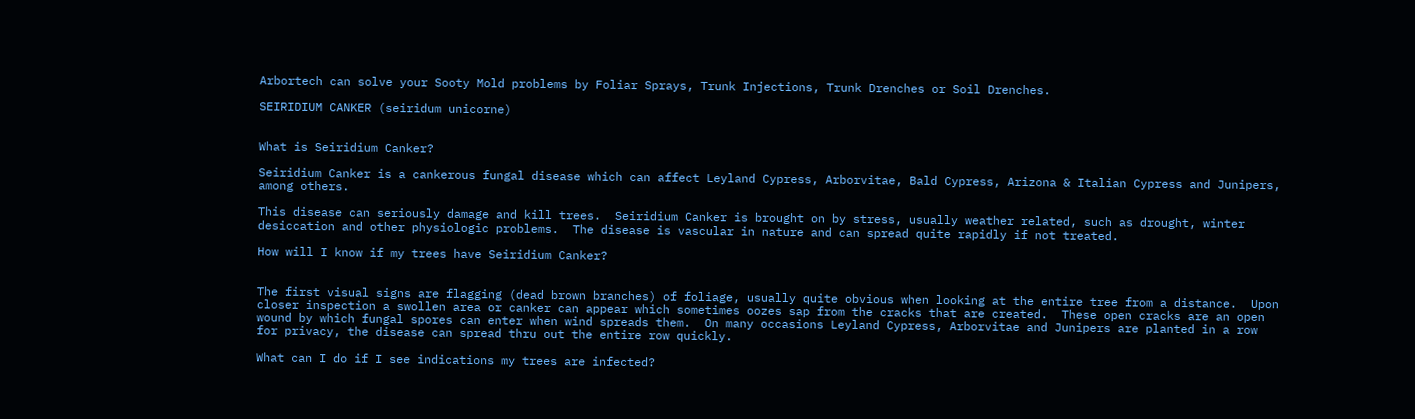Arbortech can solve your Sooty Mold problems by Foliar Sprays, Trunk Injections, Trunk Drenches or Soil Drenches.

SEIRIDIUM CANKER (seiridum unicorne)


What is Seiridium Canker?

Seiridium Canker is a cankerous fungal disease which can affect Leyland Cypress, Arborvitae, Bald Cypress, Arizona & Italian Cypress and Junipers, among others.

This disease can seriously damage and kill trees.  Seiridium Canker is brought on by stress, usually weather related, such as drought, winter desiccation and other physiologic problems.  The disease is vascular in nature and can spread quite rapidly if not treated.

How will I know if my trees have Seiridium Canker?


The first visual signs are flagging (dead brown branches) of foliage, usually quite obvious when looking at the entire tree from a distance.  Upon closer inspection a swollen area or canker can appear which sometimes oozes sap from the cracks that are created.  These open cracks are an open wound by which fungal spores can enter when wind spreads them.  On many occasions Leyland Cypress, Arborvitae and Junipers are planted in a row for privacy, the disease can spread thru out the entire row quickly.

What can I do if I see indications my trees are infected?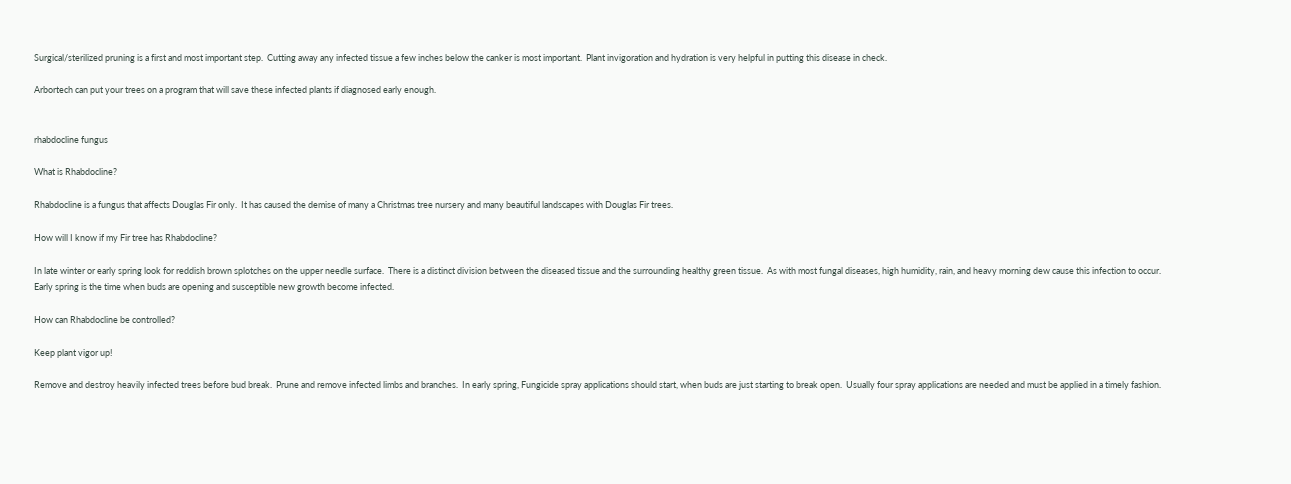Surgical/sterilized pruning is a first and most important step.  Cutting away any infected tissue a few inches below the canker is most important.  Plant invigoration and hydration is very helpful in putting this disease in check.

Arbortech can put your trees on a program that will save these infected plants if diagnosed early enough.


rhabdocline fungus

What is Rhabdocline?

Rhabdocline is a fungus that affects Douglas Fir only.  It has caused the demise of many a Christmas tree nursery and many beautiful landscapes with Douglas Fir trees.

How will I know if my Fir tree has Rhabdocline?

In late winter or early spring look for reddish brown splotches on the upper needle surface.  There is a distinct division between the diseased tissue and the surrounding healthy green tissue.  As with most fungal diseases, high humidity, rain, and heavy morning dew cause this infection to occur.  Early spring is the time when buds are opening and susceptible new growth become infected.

How can Rhabdocline be controlled?

Keep plant vigor up!

Remove and destroy heavily infected trees before bud break.  Prune and remove infected limbs and branches.  In early spring, Fungicide spray applications should start, when buds are just starting to break open.  Usually four spray applications are needed and must be applied in a timely fashion.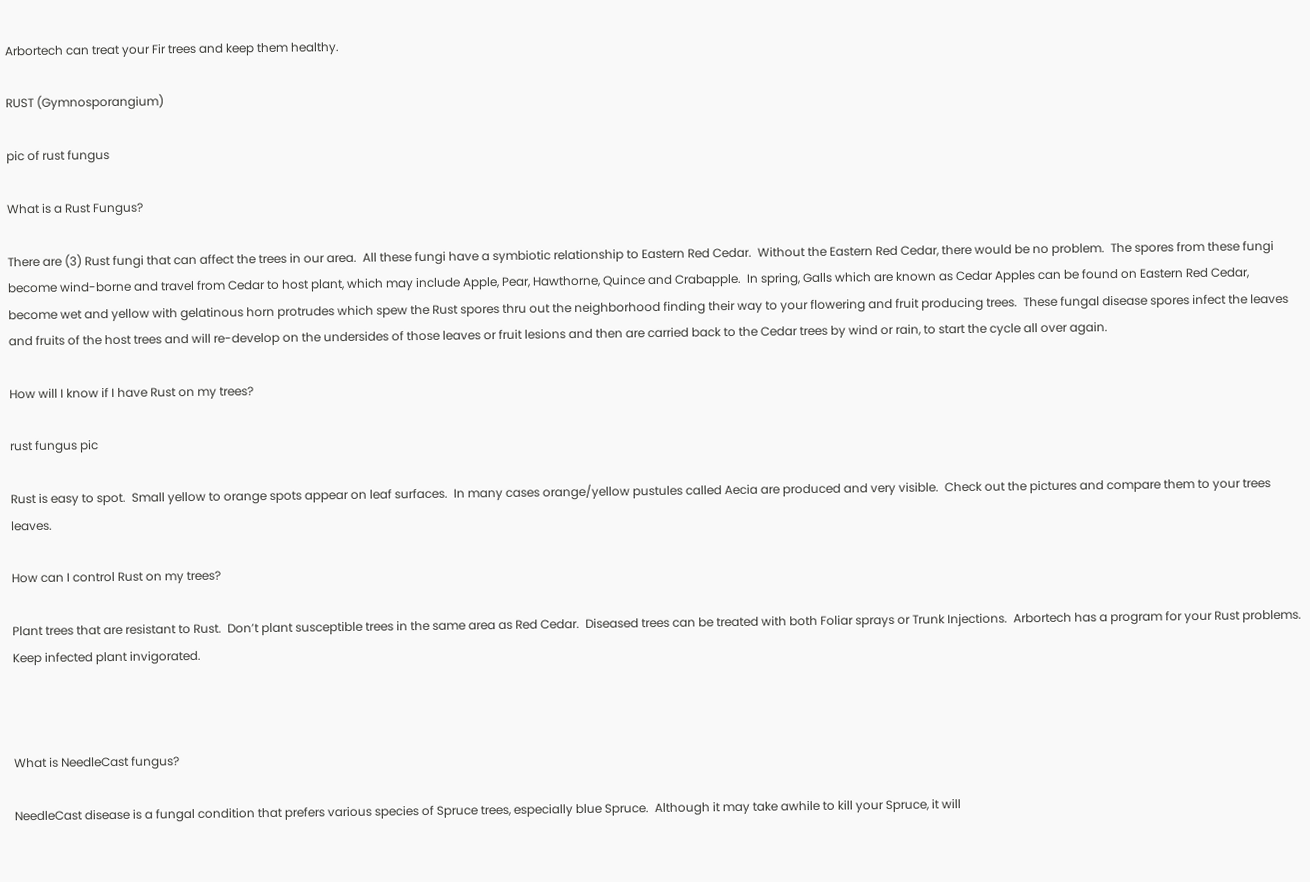Arbortech can treat your Fir trees and keep them healthy.

RUST (Gymnosporangium)

pic of rust fungus

What is a Rust Fungus?

There are (3) Rust fungi that can affect the trees in our area.  All these fungi have a symbiotic relationship to Eastern Red Cedar.  Without the Eastern Red Cedar, there would be no problem.  The spores from these fungi become wind-borne and travel from Cedar to host plant, which may include Apple, Pear, Hawthorne, Quince and Crabapple.  In spring, Galls which are known as Cedar Apples can be found on Eastern Red Cedar, become wet and yellow with gelatinous horn protrudes which spew the Rust spores thru out the neighborhood finding their way to your flowering and fruit producing trees.  These fungal disease spores infect the leaves and fruits of the host trees and will re-develop on the undersides of those leaves or fruit lesions and then are carried back to the Cedar trees by wind or rain, to start the cycle all over again.

How will I know if I have Rust on my trees?

rust fungus pic

Rust is easy to spot.  Small yellow to orange spots appear on leaf surfaces.  In many cases orange/yellow pustules called Aecia are produced and very visible.  Check out the pictures and compare them to your trees leaves.

How can I control Rust on my trees?

Plant trees that are resistant to Rust.  Don’t plant susceptible trees in the same area as Red Cedar.  Diseased trees can be treated with both Foliar sprays or Trunk Injections.  Arbortech has a program for your Rust problems.  Keep infected plant invigorated.



What is NeedleCast fungus?

NeedleCast disease is a fungal condition that prefers various species of Spruce trees, especially blue Spruce.  Although it may take awhile to kill your Spruce, it will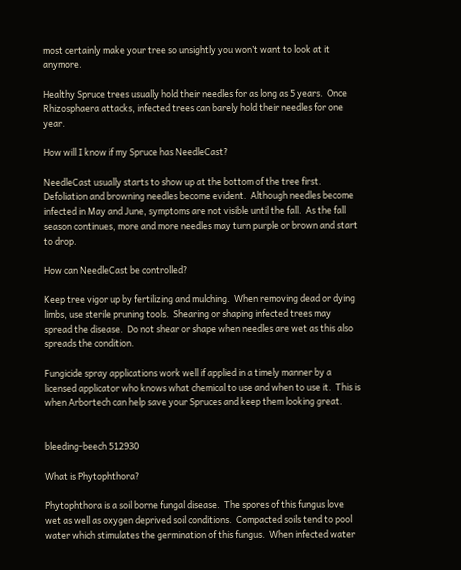most certainly make your tree so unsightly you won’t want to look at it anymore.

Healthy Spruce trees usually hold their needles for as long as 5 years.  Once Rhizosphaera attacks, infected trees can barely hold their needles for one year.

How will I know if my Spruce has NeedleCast?

NeedleCast usually starts to show up at the bottom of the tree first.  Defoliation and browning needles become evident.  Although needles become infected in May and June, symptoms are not visible until the fall.  As the fall season continues, more and more needles may turn purple or brown and start to drop.

How can NeedleCast be controlled?

Keep tree vigor up by fertilizing and mulching.  When removing dead or dying limbs, use sterile pruning tools.  Shearing or shaping infected trees may spread the disease.  Do not shear or shape when needles are wet as this also spreads the condition.

Fungicide spray applications work well if applied in a timely manner by a licensed applicator who knows what chemical to use and when to use it.  This is when Arbortech can help save your Spruces and keep them looking great.


bleeding-beech 512930

What is Phytophthora?

Phytophthora is a soil borne fungal disease.  The spores of this fungus love wet as well as oxygen deprived soil conditions.  Compacted soils tend to pool water which stimulates the germination of this fungus.  When infected water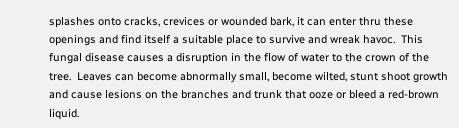splashes onto cracks, crevices or wounded bark, it can enter thru these openings and find itself a suitable place to survive and wreak havoc.  This fungal disease causes a disruption in the flow of water to the crown of the tree.  Leaves can become abnormally small, become wilted, stunt shoot growth and cause lesions on the branches and trunk that ooze or bleed a red-brown liquid.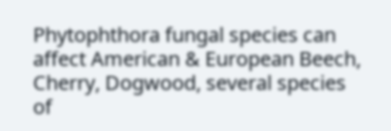Phytophthora fungal species can affect American & European Beech, Cherry, Dogwood, several species of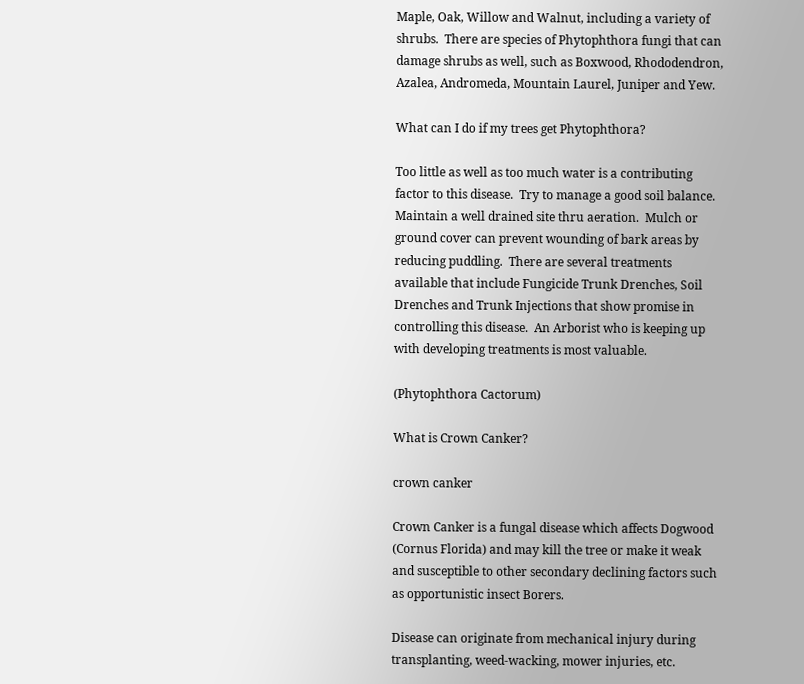Maple, Oak, Willow and Walnut, including a variety of shrubs.  There are species of Phytophthora fungi that can damage shrubs as well, such as Boxwood, Rhododendron, Azalea, Andromeda, Mountain Laurel, Juniper and Yew.

What can I do if my trees get Phytophthora?

Too little as well as too much water is a contributing factor to this disease.  Try to manage a good soil balance.  Maintain a well drained site thru aeration.  Mulch or ground cover can prevent wounding of bark areas by reducing puddling.  There are several treatments available that include Fungicide Trunk Drenches, Soil Drenches and Trunk Injections that show promise in controlling this disease.  An Arborist who is keeping up with developing treatments is most valuable.

(Phytophthora Cactorum)

What is Crown Canker?

crown canker

Crown Canker is a fungal disease which affects Dogwood (Cornus Florida) and may kill the tree or make it weak and susceptible to other secondary declining factors such as opportunistic insect Borers.

Disease can originate from mechanical injury during transplanting, weed-wacking, mower injuries, etc.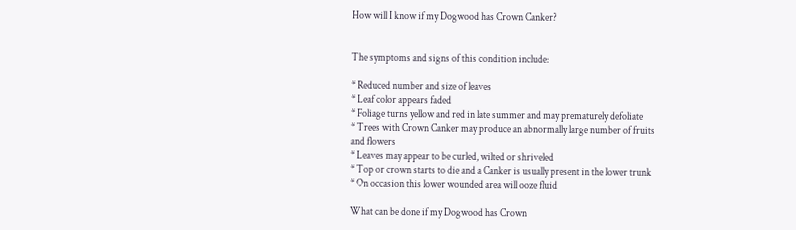How will I know if my Dogwood has Crown Canker?


The symptoms and signs of this condition include:

* Reduced number and size of leaves
* Leaf color appears faded
* Foliage turns yellow and red in late summer and may prematurely defoliate
* Trees with Crown Canker may produce an abnormally large number of fruits         and flowers
* Leaves may appear to be curled, wilted or shriveled
* Top or crown starts to die and a Canker is usually present in the lower trunk
* On occasion this lower wounded area will ooze fluid

What can be done if my Dogwood has Crown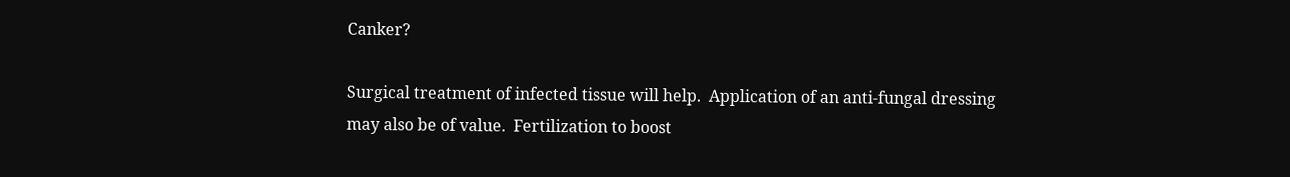Canker?

Surgical treatment of infected tissue will help.  Application of an anti-fungal dressing may also be of value.  Fertilization to boost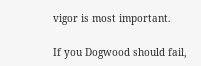vigor is most important.

If you Dogwood should fail,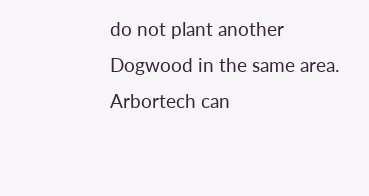do not plant another Dogwood in the same area. Arbortech can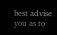best advise you as to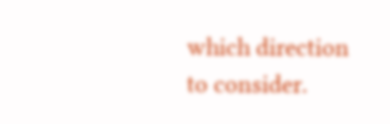which direction to consider.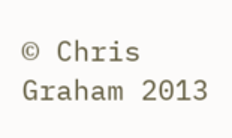© Chris Graham 2013